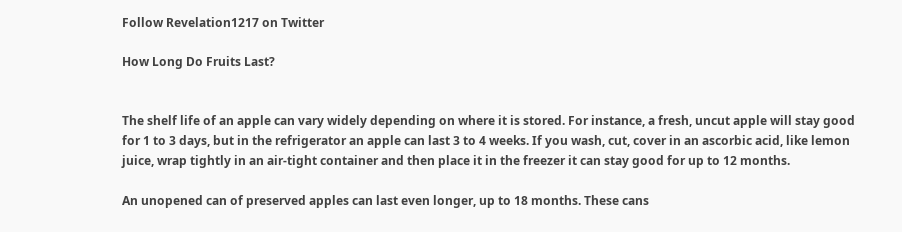Follow Revelation1217 on Twitter

How Long Do Fruits Last?


The shelf life of an apple can vary widely depending on where it is stored. For instance, a fresh, uncut apple will stay good for 1 to 3 days, but in the refrigerator an apple can last 3 to 4 weeks. If you wash, cut, cover in an ascorbic acid, like lemon juice, wrap tightly in an air-tight container and then place it in the freezer it can stay good for up to 12 months.

An unopened can of preserved apples can last even longer, up to 18 months. These cans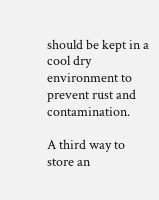should be kept in a cool dry environment to prevent rust and contamination.

A third way to store an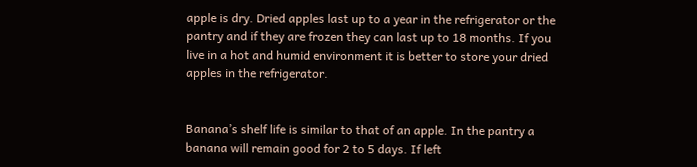apple is dry. Dried apples last up to a year in the refrigerator or the pantry and if they are frozen they can last up to 18 months. If you live in a hot and humid environment it is better to store your dried apples in the refrigerator.


Banana’s shelf life is similar to that of an apple. In the pantry a banana will remain good for 2 to 5 days. If left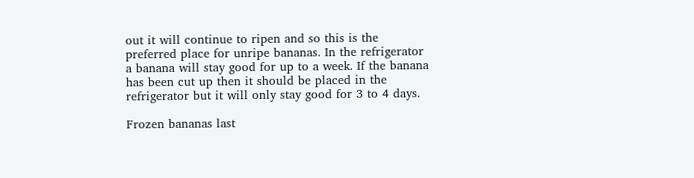out it will continue to ripen and so this is the preferred place for unripe bananas. In the refrigerator a banana will stay good for up to a week. If the banana has been cut up then it should be placed in the refrigerator but it will only stay good for 3 to 4 days.

Frozen bananas last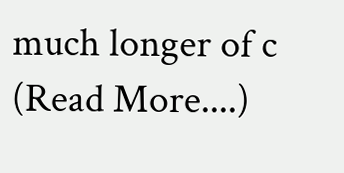much longer of c (Read More....)